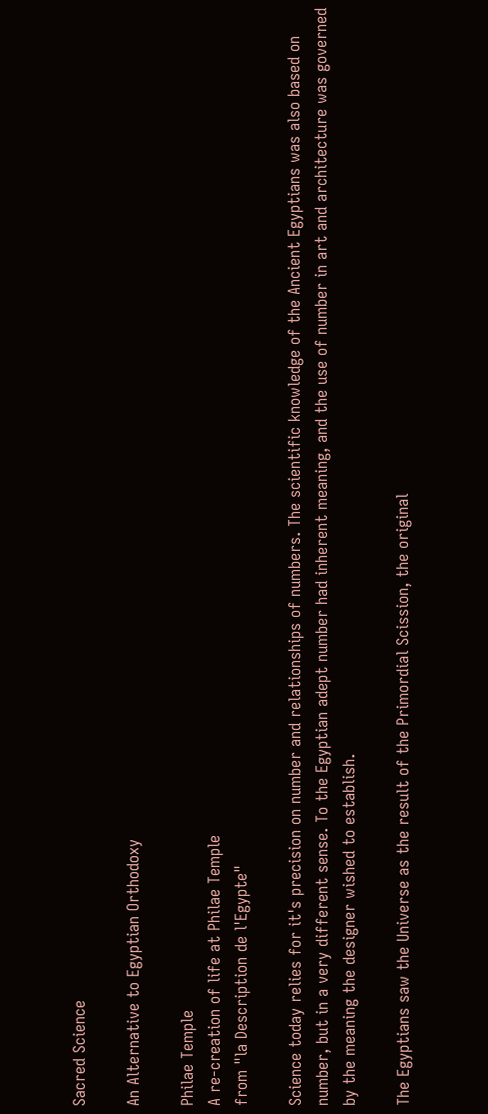Sacred Science

An Alternative to Egyptian Orthodoxy

Philae Temple
A re-creation of life at Philae Temple
from "la Description de l'Egypte"

Science today relies for it's precision on number and relationships of numbers. The scientific knowledge of the Ancient Egyptians was also based on number, but in a very different sense. To the Egyptian adept number had inherent meaning, and the use of number in art and architecture was governed by the meaning the designer wished to establish.

The Egyptians saw the Universe as the result of the Primordial Scission, the original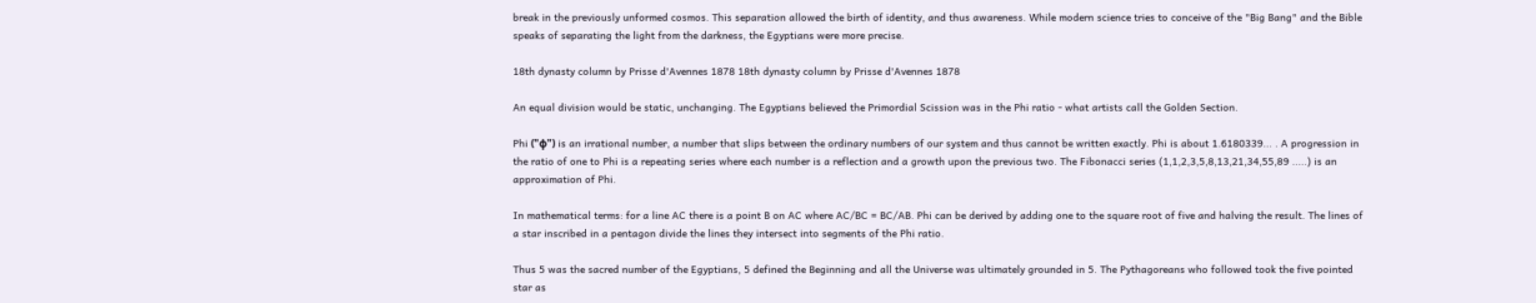break in the previously unformed cosmos. This separation allowed the birth of identity, and thus awareness. While modern science tries to conceive of the "Big Bang" and the Bible speaks of separating the light from the darkness, the Egyptians were more precise.

18th dynasty column by Prisse d'Avennes 1878 18th dynasty column by Prisse d'Avennes 1878

An equal division would be static, unchanging. The Egyptians believed the Primordial Scission was in the Phi ratio - what artists call the Golden Section.

Phi ("φ") is an irrational number, a number that slips between the ordinary numbers of our system and thus cannot be written exactly. Phi is about 1.6180339... . A progression in the ratio of one to Phi is a repeating series where each number is a reflection and a growth upon the previous two. The Fibonacci series (1,1,2,3,5,8,13,21,34,55,89 .....) is an approximation of Phi.

In mathematical terms: for a line AC there is a point B on AC where AC/BC = BC/AB. Phi can be derived by adding one to the square root of five and halving the result. The lines of a star inscribed in a pentagon divide the lines they intersect into segments of the Phi ratio.

Thus 5 was the sacred number of the Egyptians, 5 defined the Beginning and all the Universe was ultimately grounded in 5. The Pythagoreans who followed took the five pointed star as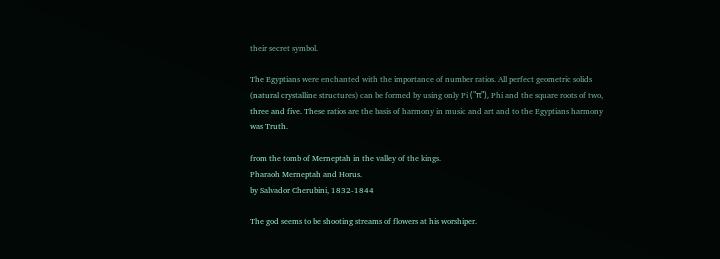their secret symbol.

The Egyptians were enchanted with the importance of number ratios. All perfect geometric solids (natural crystalline structures) can be formed by using only Pi ("π"), Phi and the square roots of two, three and five. These ratios are the basis of harmony in music and art and to the Egyptians harmony was Truth.

from the tomb of Merneptah in the valley of the kings.
Pharaoh Merneptah and Horus.
by Salvador Cherubini, 1832-1844

The god seems to be shooting streams of flowers at his worshiper.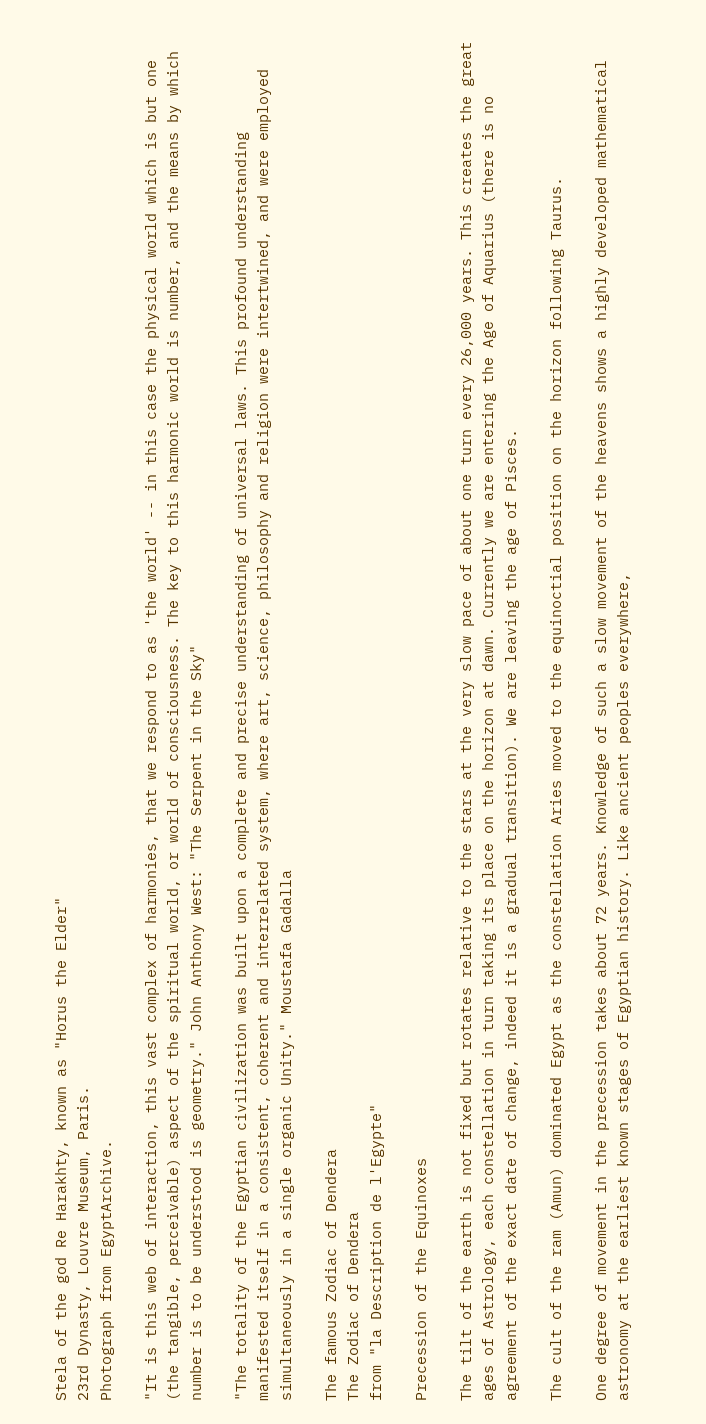Stela of the god Re Harakhty, known as "Horus the Elder"
23rd Dynasty, Louvre Museum, Paris.
Photograph from EgyptArchive.

"It is this web of interaction, this vast complex of harmonies, that we respond to as 'the world' -- in this case the physical world which is but one (the tangible, perceivable) aspect of the spiritual world, or world of consciousness. The key to this harmonic world is number, and the means by which number is to be understood is geometry." John Anthony West: "The Serpent in the Sky"

"The totality of the Egyptian civilization was built upon a complete and precise understanding of universal laws. This profound understanding manifested itself in a consistent, coherent and interrelated system, where art, science, philosophy and religion were intertwined, and were employed simultaneously in a single organic Unity." Moustafa Gadalla

The famous Zodiac of Dendera
The Zodiac of Dendera
from "la Description de l'Egypte"

Precession of the Equinoxes

The tilt of the earth is not fixed but rotates relative to the stars at the very slow pace of about one turn every 26,000 years. This creates the great ages of Astrology, each constellation in turn taking its place on the horizon at dawn. Currently we are entering the Age of Aquarius (there is no agreement of the exact date of change, indeed it is a gradual transition). We are leaving the age of Pisces.

The cult of the ram (Amun) dominated Egypt as the constellation Aries moved to the equinoctial position on the horizon following Taurus.

One degree of movement in the precession takes about 72 years. Knowledge of such a slow movement of the heavens shows a highly developed mathematical astronomy at the earliest known stages of Egyptian history. Like ancient peoples everywhere,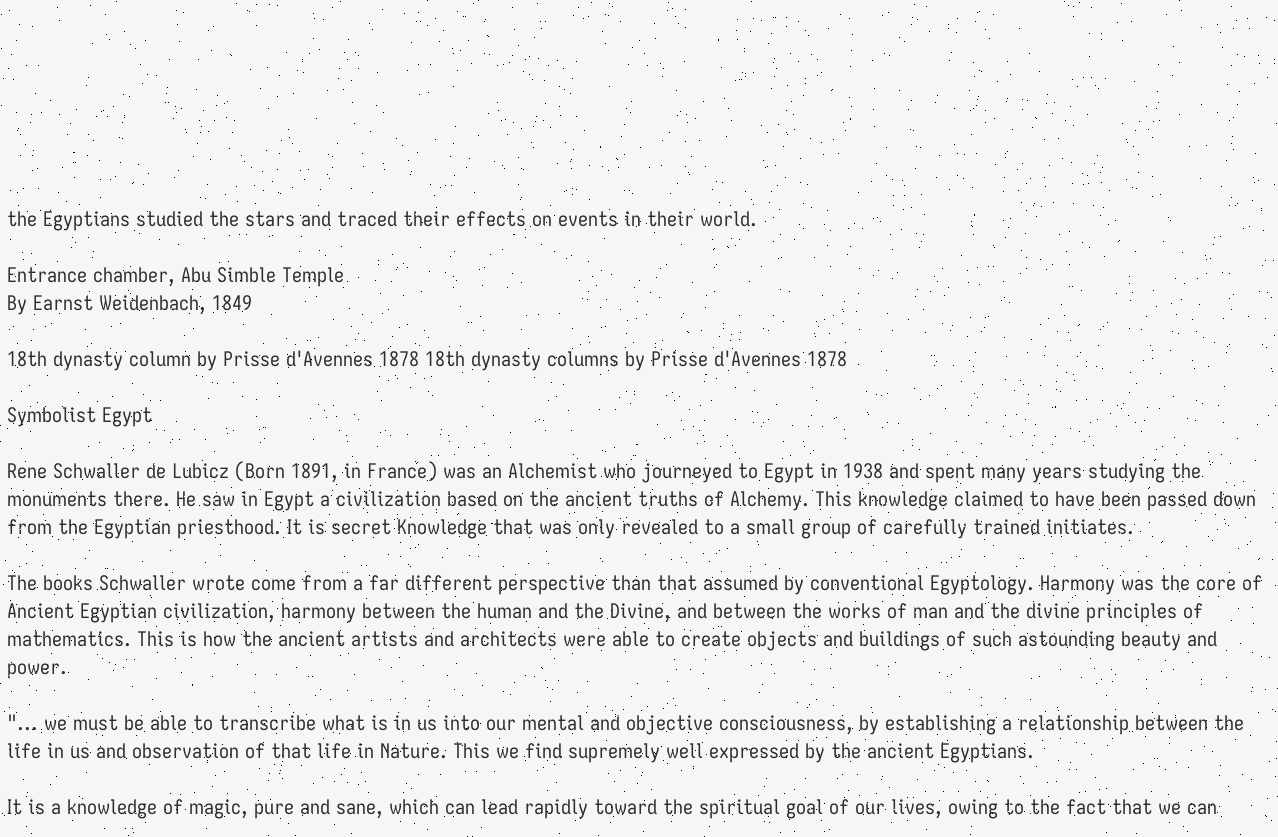the Egyptians studied the stars and traced their effects on events in their world.

Entrance chamber, Abu Simble Temple
By Earnst Weidenbach, 1849

18th dynasty column by Prisse d'Avennes 1878 18th dynasty columns by Prisse d'Avennes 1878

Symbolist Egypt

Rene Schwaller de Lubicz (Born 1891, in France) was an Alchemist who journeyed to Egypt in 1938 and spent many years studying the monuments there. He saw in Egypt a civilization based on the ancient truths of Alchemy. This knowledge claimed to have been passed down from the Egyptian priesthood. It is secret Knowledge that was only revealed to a small group of carefully trained initiates.

The books Schwaller wrote come from a far different perspective than that assumed by conventional Egyptology. Harmony was the core of Ancient Egyptian civilization, harmony between the human and the Divine, and between the works of man and the divine principles of mathematics. This is how the ancient artists and architects were able to create objects and buildings of such astounding beauty and power.

"... we must be able to transcribe what is in us into our mental and objective consciousness, by establishing a relationship between the life in us and observation of that life in Nature. This we find supremely well expressed by the ancient Egyptians.

It is a knowledge of magic, pure and sane, which can lead rapidly toward the spiritual goal of our lives, owing to the fact that we can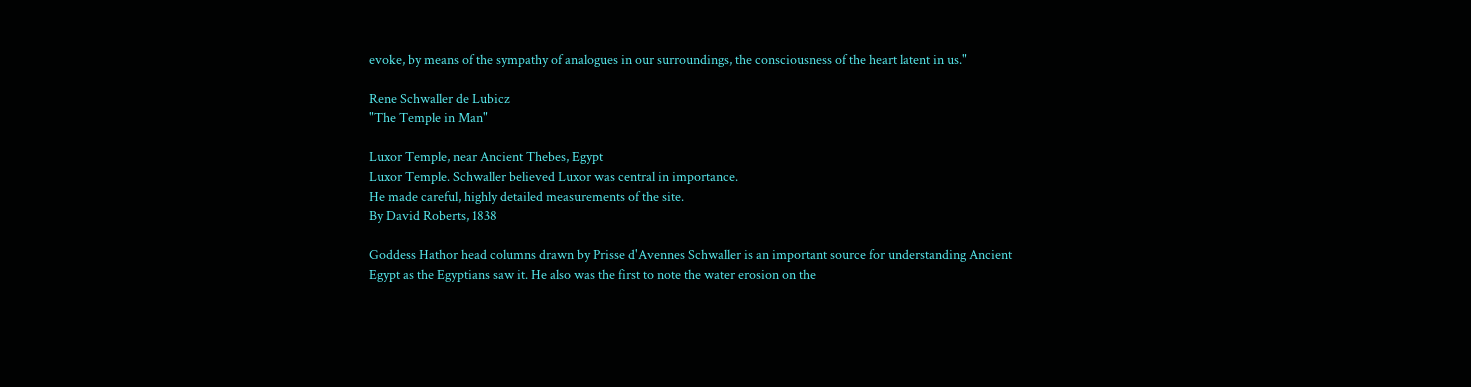evoke, by means of the sympathy of analogues in our surroundings, the consciousness of the heart latent in us."

Rene Schwaller de Lubicz
"The Temple in Man"

Luxor Temple, near Ancient Thebes, Egypt
Luxor Temple. Schwaller believed Luxor was central in importance.
He made careful, highly detailed measurements of the site.
By David Roberts, 1838

Goddess Hathor head columns drawn by Prisse d'Avennes Schwaller is an important source for understanding Ancient Egypt as the Egyptians saw it. He also was the first to note the water erosion on the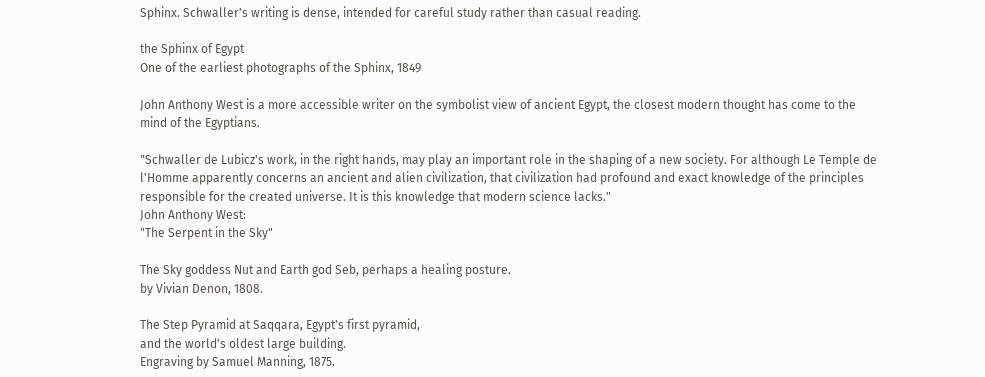Sphinx. Schwaller's writing is dense, intended for careful study rather than casual reading.

the Sphinx of Egypt
One of the earliest photographs of the Sphinx, 1849

John Anthony West is a more accessible writer on the symbolist view of ancient Egypt, the closest modern thought has come to the mind of the Egyptians.

"Schwaller de Lubicz's work, in the right hands, may play an important role in the shaping of a new society. For although Le Temple de l'Homme apparently concerns an ancient and alien civilization, that civilization had profound and exact knowledge of the principles responsible for the created universe. It is this knowledge that modern science lacks."
John Anthony West:
"The Serpent in the Sky"

The Sky goddess Nut and Earth god Seb, perhaps a healing posture.
by Vivian Denon, 1808.

The Step Pyramid at Saqqara, Egypt's first pyramid,
and the world's oldest large building.
Engraving by Samuel Manning, 1875.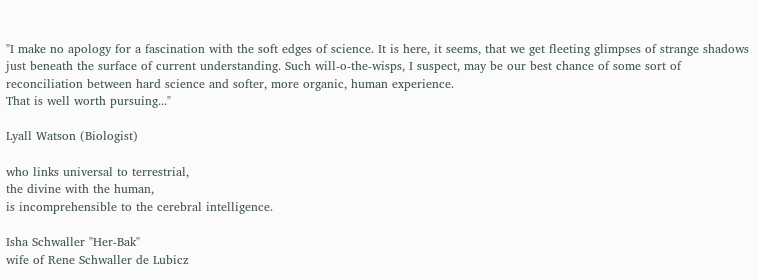"I make no apology for a fascination with the soft edges of science. It is here, it seems, that we get fleeting glimpses of strange shadows just beneath the surface of current understanding. Such will-o-the-wisps, I suspect, may be our best chance of some sort of reconciliation between hard science and softer, more organic, human experience.
That is well worth pursuing..."

Lyall Watson (Biologist)

who links universal to terrestrial,
the divine with the human,
is incomprehensible to the cerebral intelligence.

Isha Schwaller "Her-Bak"
wife of Rene Schwaller de Lubicz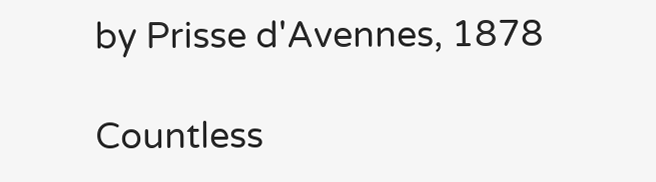by Prisse d'Avennes, 1878

Countless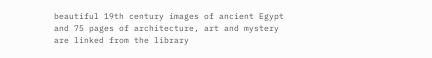beautiful 19th century images of ancient Egypt
and 75 pages of architecture, art and mystery
are linked from the library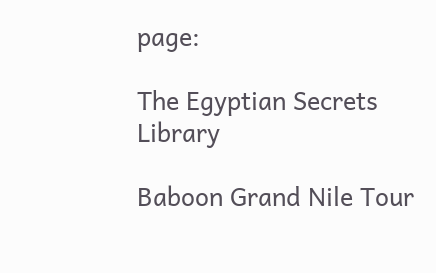page:

The Egyptian Secrets Library

Baboon Grand Nile Tour